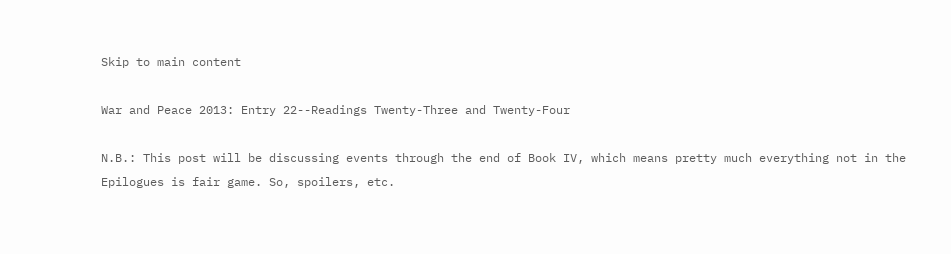Skip to main content

War and Peace 2013: Entry 22--Readings Twenty-Three and Twenty-Four

N.B.: This post will be discussing events through the end of Book IV, which means pretty much everything not in the Epilogues is fair game. So, spoilers, etc.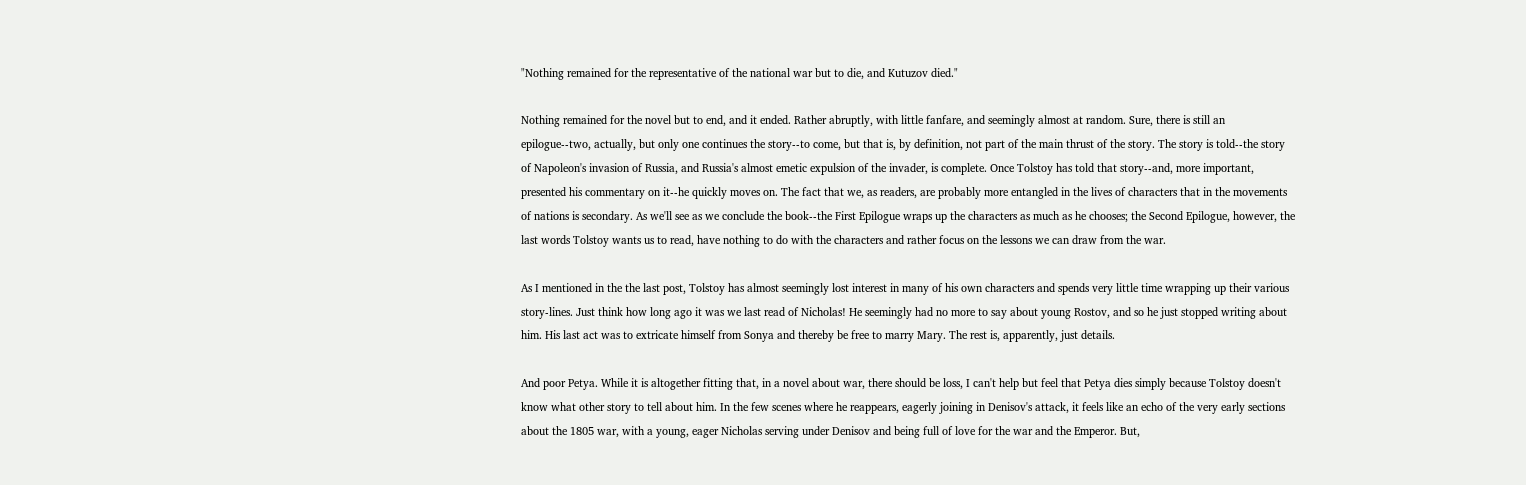"Nothing remained for the representative of the national war but to die, and Kutuzov died."

Nothing remained for the novel but to end, and it ended. Rather abruptly, with little fanfare, and seemingly almost at random. Sure, there is still an epilogue--two, actually, but only one continues the story--to come, but that is, by definition, not part of the main thrust of the story. The story is told--the story of Napoleon's invasion of Russia, and Russia's almost emetic expulsion of the invader, is complete. Once Tolstoy has told that story--and, more important, presented his commentary on it--he quickly moves on. The fact that we, as readers, are probably more entangled in the lives of characters that in the movements of nations is secondary. As we'll see as we conclude the book--the First Epilogue wraps up the characters as much as he chooses; the Second Epilogue, however, the last words Tolstoy wants us to read, have nothing to do with the characters and rather focus on the lessons we can draw from the war.

As I mentioned in the the last post, Tolstoy has almost seemingly lost interest in many of his own characters and spends very little time wrapping up their various story-lines. Just think how long ago it was we last read of Nicholas! He seemingly had no more to say about young Rostov, and so he just stopped writing about him. His last act was to extricate himself from Sonya and thereby be free to marry Mary. The rest is, apparently, just details.

And poor Petya. While it is altogether fitting that, in a novel about war, there should be loss, I can't help but feel that Petya dies simply because Tolstoy doesn't know what other story to tell about him. In the few scenes where he reappears, eagerly joining in Denisov's attack, it feels like an echo of the very early sections about the 1805 war, with a young, eager Nicholas serving under Denisov and being full of love for the war and the Emperor. But,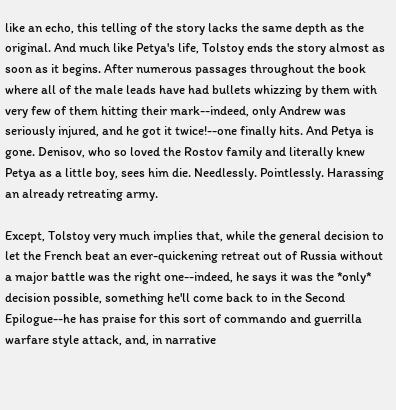like an echo, this telling of the story lacks the same depth as the original. And much like Petya's life, Tolstoy ends the story almost as soon as it begins. After numerous passages throughout the book where all of the male leads have had bullets whizzing by them with very few of them hitting their mark--indeed, only Andrew was seriously injured, and he got it twice!--one finally hits. And Petya is gone. Denisov, who so loved the Rostov family and literally knew Petya as a little boy, sees him die. Needlessly. Pointlessly. Harassing an already retreating army.

Except, Tolstoy very much implies that, while the general decision to let the French beat an ever-quickening retreat out of Russia without a major battle was the right one--indeed, he says it was the *only* decision possible, something he'll come back to in the Second Epilogue--he has praise for this sort of commando and guerrilla warfare style attack, and, in narrative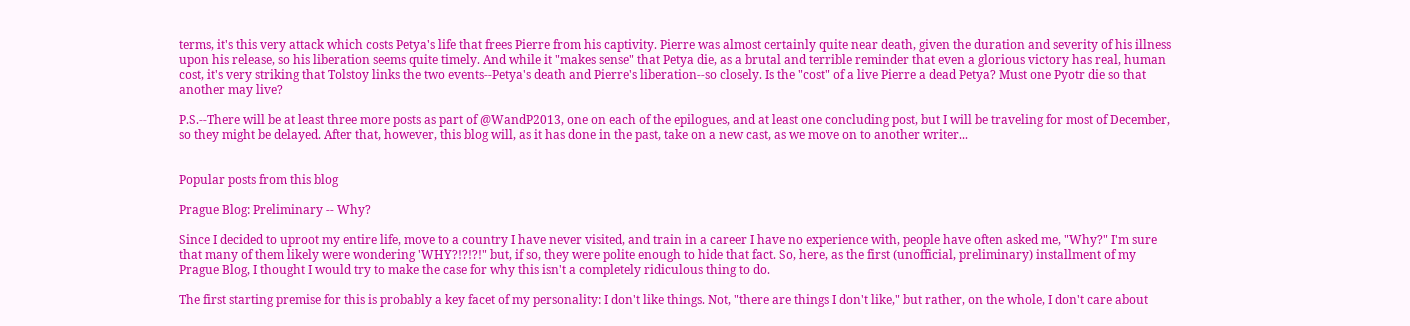terms, it's this very attack which costs Petya's life that frees Pierre from his captivity. Pierre was almost certainly quite near death, given the duration and severity of his illness upon his release, so his liberation seems quite timely. And while it "makes sense" that Petya die, as a brutal and terrible reminder that even a glorious victory has real, human cost, it's very striking that Tolstoy links the two events--Petya's death and Pierre's liberation--so closely. Is the "cost" of a live Pierre a dead Petya? Must one Pyotr die so that another may live?

P.S.--There will be at least three more posts as part of @WandP2013, one on each of the epilogues, and at least one concluding post, but I will be traveling for most of December, so they might be delayed. After that, however, this blog will, as it has done in the past, take on a new cast, as we move on to another writer...


Popular posts from this blog

Prague Blog: Preliminary -- Why?

Since I decided to uproot my entire life, move to a country I have never visited, and train in a career I have no experience with, people have often asked me, "Why?" I'm sure that many of them likely were wondering 'WHY?!?!?!" but, if so, they were polite enough to hide that fact. So, here, as the first (unofficial, preliminary) installment of my Prague Blog, I thought I would try to make the case for why this isn't a completely ridiculous thing to do.

The first starting premise for this is probably a key facet of my personality: I don't like things. Not, "there are things I don't like," but rather, on the whole, I don't care about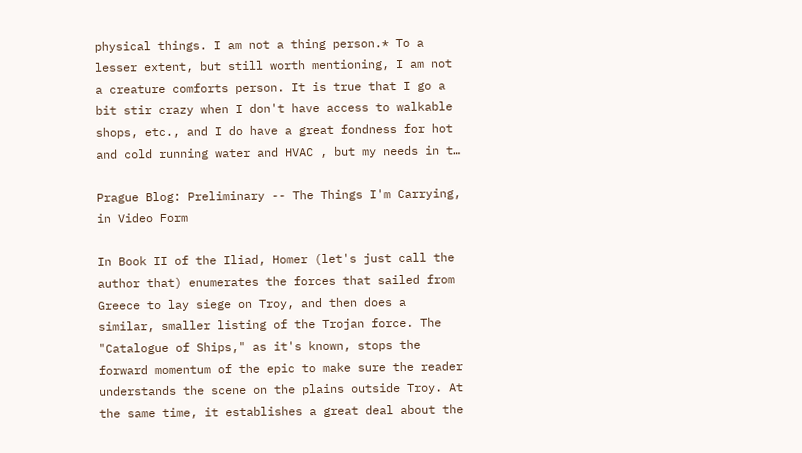physical things. I am not a thing person.* To a lesser extent, but still worth mentioning, I am not a creature comforts person. It is true that I go a bit stir crazy when I don't have access to walkable shops, etc., and I do have a great fondness for hot and cold running water and HVAC , but my needs in t…

Prague Blog: Preliminary -- The Things I'm Carrying, in Video Form

In Book II of the Iliad, Homer (let's just call the author that) enumerates the forces that sailed from Greece to lay siege on Troy, and then does a similar, smaller listing of the Trojan force. The "Catalogue of Ships," as it's known, stops the forward momentum of the epic to make sure the reader understands the scene on the plains outside Troy. At the same time, it establishes a great deal about the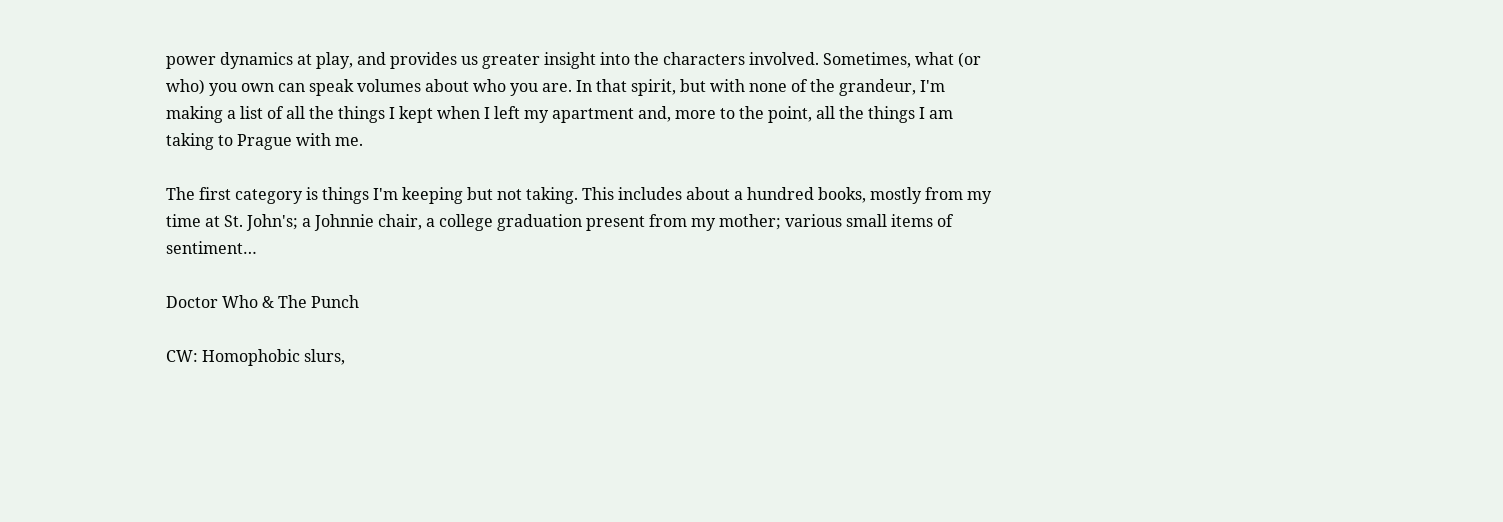power dynamics at play, and provides us greater insight into the characters involved. Sometimes, what (or who) you own can speak volumes about who you are. In that spirit, but with none of the grandeur, I'm making a list of all the things I kept when I left my apartment and, more to the point, all the things I am taking to Prague with me.

The first category is things I'm keeping but not taking. This includes about a hundred books, mostly from my time at St. John's; a Johnnie chair, a college graduation present from my mother; various small items of sentiment…

Doctor Who & The Punch

CW: Homophobic slurs,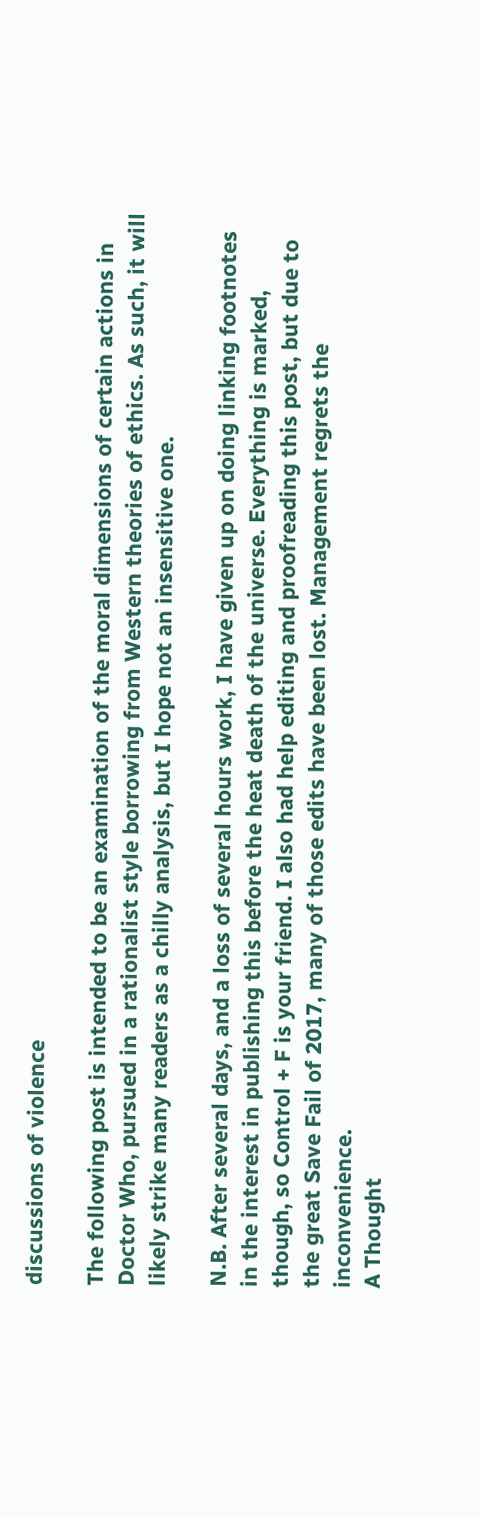discussions of violence

The following post is intended to be an examination of the moral dimensions of certain actions in Doctor Who, pursued in a rationalist style borrowing from Western theories of ethics. As such, it will likely strike many readers as a chilly analysis, but I hope not an insensitive one.

N.B. After several days, and a loss of several hours work, I have given up on doing linking footnotes in the interest in publishing this before the heat death of the universe. Everything is marked, though, so Control + F is your friend. I also had help editing and proofreading this post, but due to the great Save Fail of 2017, many of those edits have been lost. Management regrets the inconvenience.
A Thought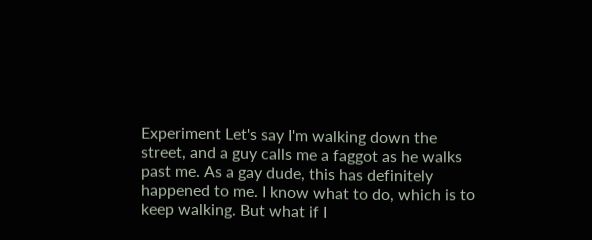Experiment Let's say I'm walking down the street, and a guy calls me a faggot as he walks past me. As a gay dude, this has definitely happened to me. I know what to do, which is to keep walking. But what if I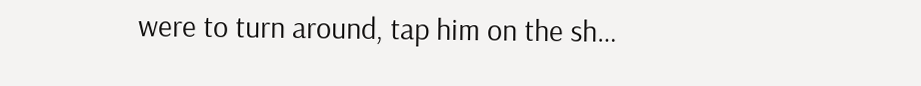were to turn around, tap him on the sh…